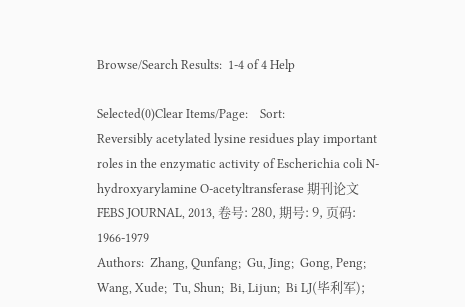Browse/Search Results:  1-4 of 4 Help

Selected(0)Clear Items/Page:    Sort:
Reversibly acetylated lysine residues play important roles in the enzymatic activity of Escherichia coli N-hydroxyarylamine O-acetyltransferase 期刊论文
FEBS JOURNAL, 2013, 卷号: 280, 期号: 9, 页码: 1966-1979
Authors:  Zhang, Qunfang;  Gu, Jing;  Gong, Peng;  Wang, Xude;  Tu, Shun;  Bi, Lijun;  Bi LJ(毕利军);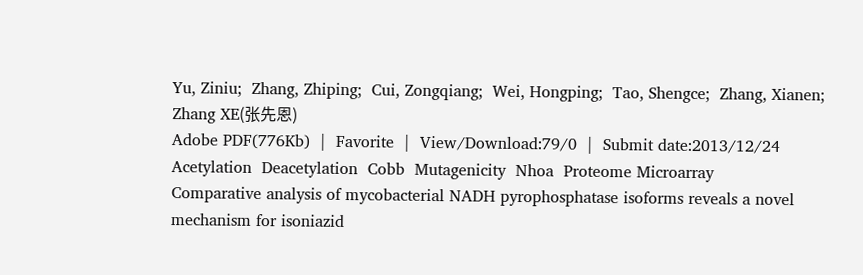Yu, Ziniu;  Zhang, Zhiping;  Cui, Zongqiang;  Wei, Hongping;  Tao, Shengce;  Zhang, Xianen;  Zhang XE(张先恩)
Adobe PDF(776Kb)  |  Favorite  |  View/Download:79/0  |  Submit date:2013/12/24
Acetylation  Deacetylation  Cobb  Mutagenicity  Nhoa  Proteome Microarray
Comparative analysis of mycobacterial NADH pyrophosphatase isoforms reveals a novel mechanism for isoniazid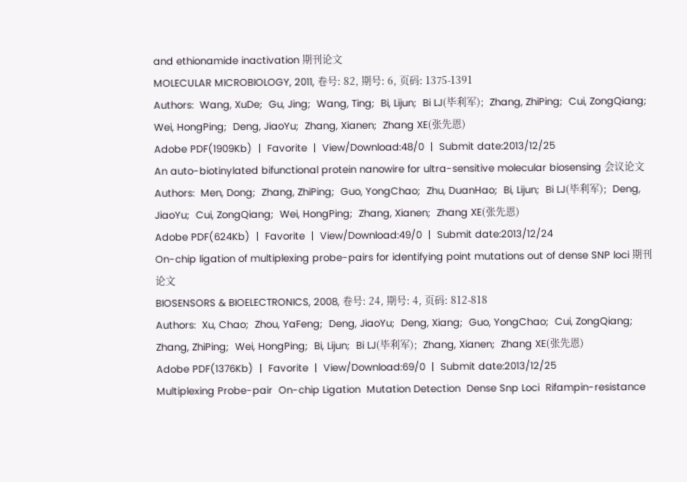and ethionamide inactivation 期刊论文
MOLECULAR MICROBIOLOGY, 2011, 卷号: 82, 期号: 6, 页码: 1375-1391
Authors:  Wang, XuDe;  Gu, Jing;  Wang, Ting;  Bi, Lijun;  Bi LJ(毕利军);  Zhang, ZhiPing;  Cui, ZongQiang;  Wei, HongPing;  Deng, JiaoYu;  Zhang, Xianen;  Zhang XE(张先恩)
Adobe PDF(1909Kb)  |  Favorite  |  View/Download:48/0  |  Submit date:2013/12/25
An auto-biotinylated bifunctional protein nanowire for ultra-sensitive molecular biosensing 会议论文
Authors:  Men, Dong;  Zhang, ZhiPing;  Guo, YongChao;  Zhu, DuanHao;  Bi, Lijun;  Bi LJ(毕利军);  Deng, JiaoYu;  Cui, ZongQiang;  Wei, HongPing;  Zhang, Xianen;  Zhang XE(张先恩)
Adobe PDF(624Kb)  |  Favorite  |  View/Download:49/0  |  Submit date:2013/12/24
On-chip ligation of multiplexing probe-pairs for identifying point mutations out of dense SNP loci 期刊论文
BIOSENSORS & BIOELECTRONICS, 2008, 卷号: 24, 期号: 4, 页码: 812-818
Authors:  Xu, Chao;  Zhou, YaFeng;  Deng, JiaoYu;  Deng, Xiang;  Guo, YongChao;  Cui, ZongQiang;  Zhang, ZhiPing;  Wei, HongPing;  Bi, Lijun;  Bi LJ(毕利军);  Zhang, Xianen;  Zhang XE(张先恩)
Adobe PDF(1376Kb)  |  Favorite  |  View/Download:69/0  |  Submit date:2013/12/25
Multiplexing Probe-pair  On-chip Ligation  Mutation Detection  Dense Snp Loci  Rifampin-resistance